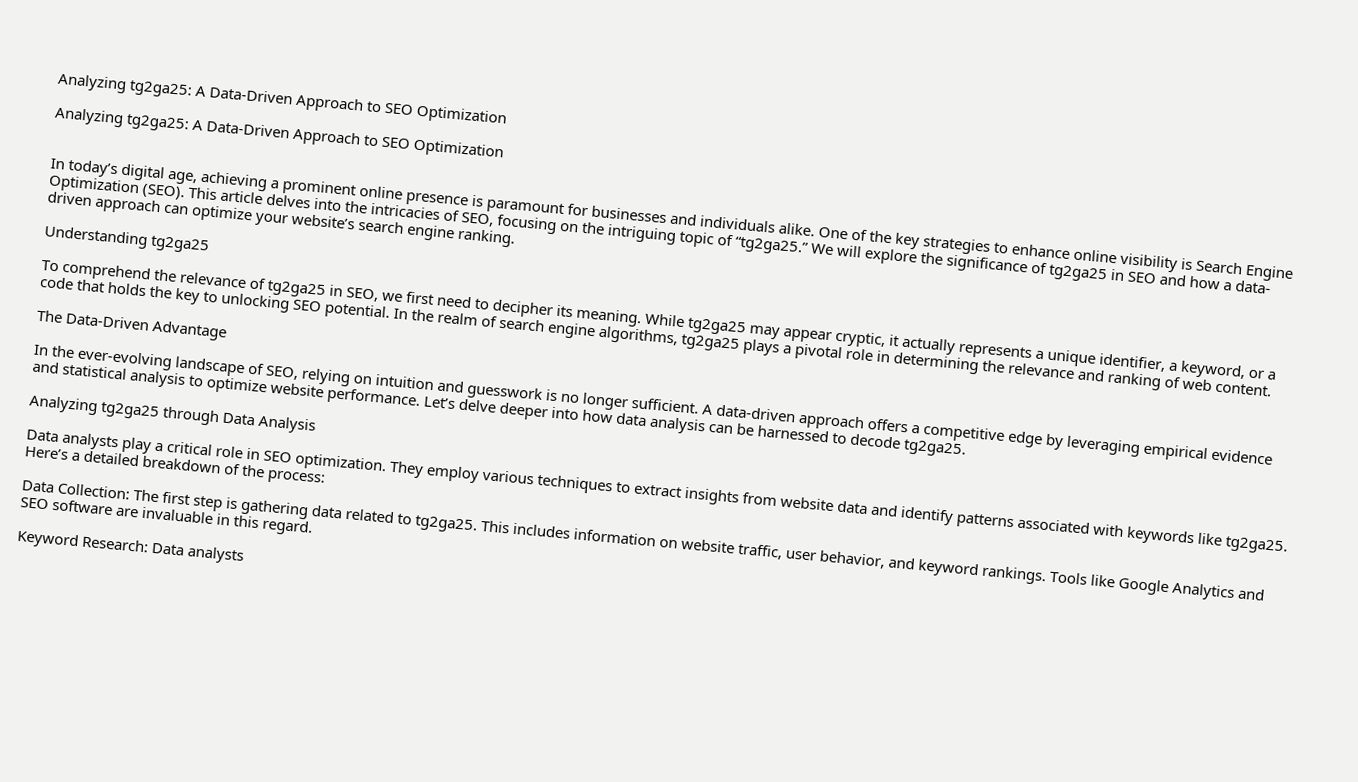Analyzing tg2ga25: A Data-Driven Approach to SEO Optimization

Analyzing tg2ga25: A Data-Driven Approach to SEO Optimization


In today’s digital age, achieving a prominent online presence is paramount for businesses and individuals alike. One of the key strategies to enhance online visibility is Search Engine Optimization (SEO). This article delves into the intricacies of SEO, focusing on the intriguing topic of “tg2ga25.” We will explore the significance of tg2ga25 in SEO and how a data-driven approach can optimize your website’s search engine ranking.

Understanding tg2ga25

To comprehend the relevance of tg2ga25 in SEO, we first need to decipher its meaning. While tg2ga25 may appear cryptic, it actually represents a unique identifier, a keyword, or a code that holds the key to unlocking SEO potential. In the realm of search engine algorithms, tg2ga25 plays a pivotal role in determining the relevance and ranking of web content.

The Data-Driven Advantage

In the ever-evolving landscape of SEO, relying on intuition and guesswork is no longer sufficient. A data-driven approach offers a competitive edge by leveraging empirical evidence and statistical analysis to optimize website performance. Let’s delve deeper into how data analysis can be harnessed to decode tg2ga25.

Analyzing tg2ga25 through Data Analysis

Data analysts play a critical role in SEO optimization. They employ various techniques to extract insights from website data and identify patterns associated with keywords like tg2ga25. Here’s a detailed breakdown of the process:

Data Collection: The first step is gathering data related to tg2ga25. This includes information on website traffic, user behavior, and keyword rankings. Tools like Google Analytics and SEO software are invaluable in this regard.

Keyword Research: Data analysts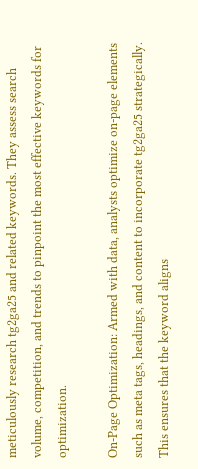meticulously research tg2ga25 and related keywords. They assess search volume, competition, and trends to pinpoint the most effective keywords for optimization.

On-Page Optimization: Armed with data, analysts optimize on-page elements such as meta tags, headings, and content to incorporate tg2ga25 strategically. This ensures that the keyword aligns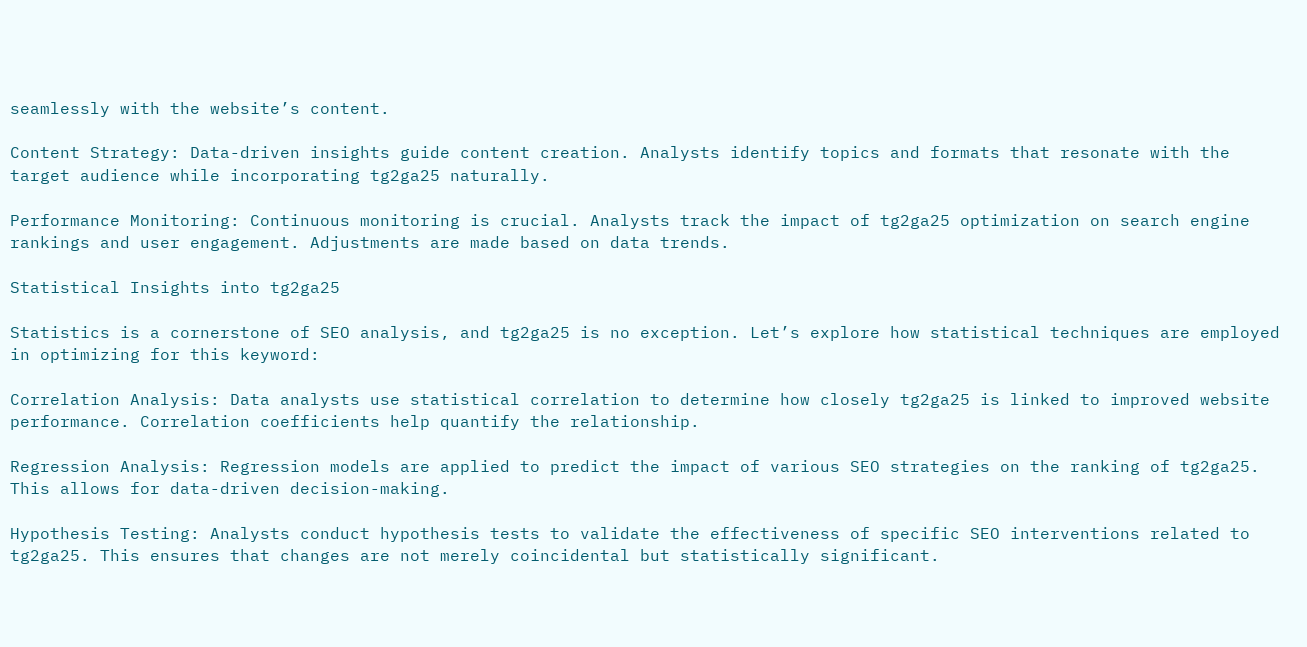seamlessly with the website’s content.

Content Strategy: Data-driven insights guide content creation. Analysts identify topics and formats that resonate with the target audience while incorporating tg2ga25 naturally.

Performance Monitoring: Continuous monitoring is crucial. Analysts track the impact of tg2ga25 optimization on search engine rankings and user engagement. Adjustments are made based on data trends.

Statistical Insights into tg2ga25

Statistics is a cornerstone of SEO analysis, and tg2ga25 is no exception. Let’s explore how statistical techniques are employed in optimizing for this keyword:

Correlation Analysis: Data analysts use statistical correlation to determine how closely tg2ga25 is linked to improved website performance. Correlation coefficients help quantify the relationship.

Regression Analysis: Regression models are applied to predict the impact of various SEO strategies on the ranking of tg2ga25. This allows for data-driven decision-making.

Hypothesis Testing: Analysts conduct hypothesis tests to validate the effectiveness of specific SEO interventions related to tg2ga25. This ensures that changes are not merely coincidental but statistically significant.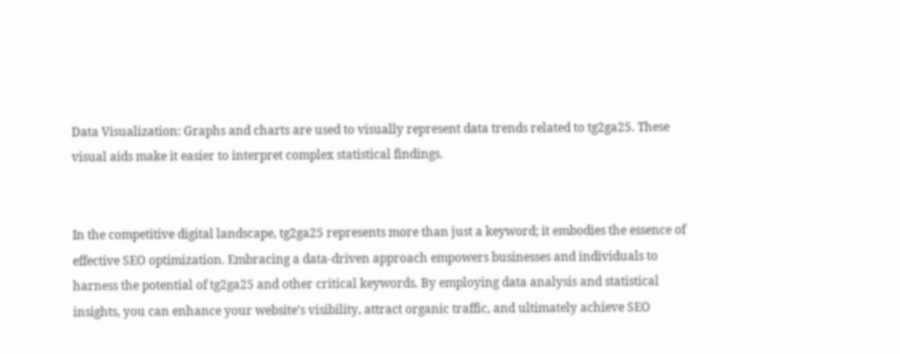Data Visualization: Graphs and charts are used to visually represent data trends related to tg2ga25. These visual aids make it easier to interpret complex statistical findings.


In the competitive digital landscape, tg2ga25 represents more than just a keyword; it embodies the essence of effective SEO optimization. Embracing a data-driven approach empowers businesses and individuals to harness the potential of tg2ga25 and other critical keywords. By employing data analysis and statistical insights, you can enhance your website’s visibility, attract organic traffic, and ultimately achieve SEO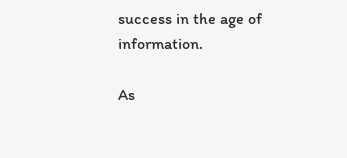success in the age of information.

As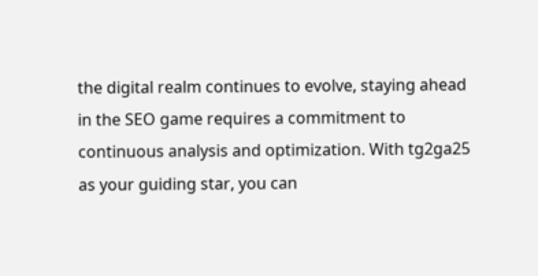the digital realm continues to evolve, staying ahead in the SEO game requires a commitment to continuous analysis and optimization. With tg2ga25 as your guiding star, you can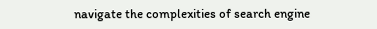navigate the complexities of search engine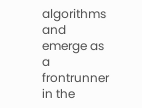algorithms and emerge as a frontrunner in the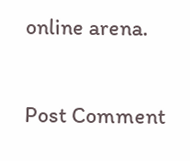online arena.

Post Comment